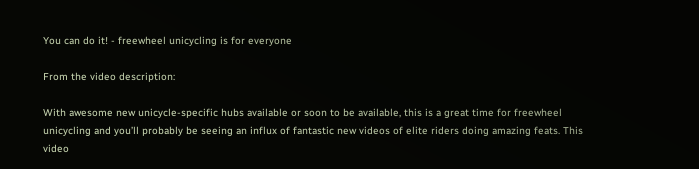You can do it! - freewheel unicycling is for everyone

From the video description:

With awesome new unicycle-specific hubs available or soon to be available, this is a great time for freewheel unicycling and you’ll probably be seeing an influx of fantastic new videos of elite riders doing amazing feats. This video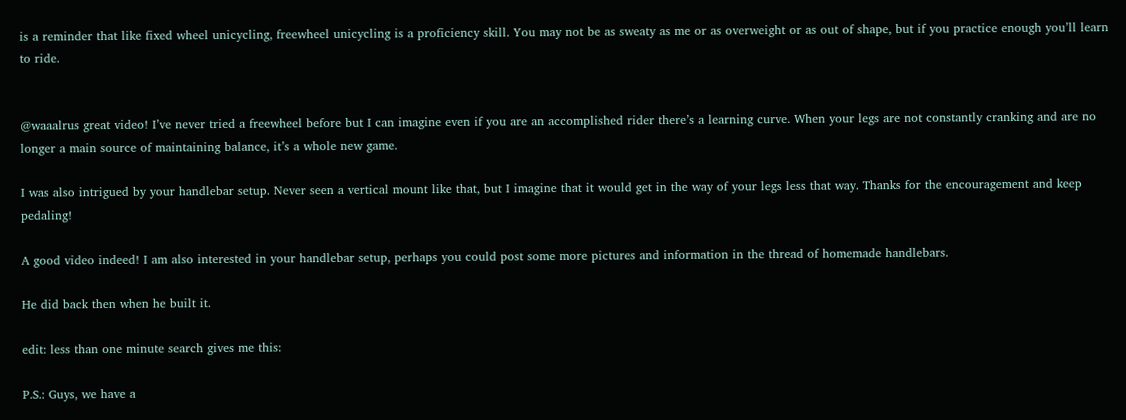is a reminder that like fixed wheel unicycling, freewheel unicycling is a proficiency skill. You may not be as sweaty as me or as overweight or as out of shape, but if you practice enough you’ll learn to ride.


@waaalrus great video! I’ve never tried a freewheel before but I can imagine even if you are an accomplished rider there’s a learning curve. When your legs are not constantly cranking and are no longer a main source of maintaining balance, it’s a whole new game.

I was also intrigued by your handlebar setup. Never seen a vertical mount like that, but I imagine that it would get in the way of your legs less that way. Thanks for the encouragement and keep pedaling!

A good video indeed! I am also interested in your handlebar setup, perhaps you could post some more pictures and information in the thread of homemade handlebars.

He did back then when he built it.

edit: less than one minute search gives me this:

P.S.: Guys, we have a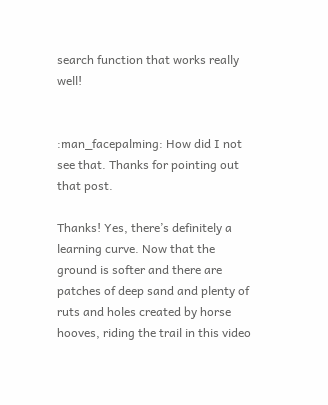search function that works really well!


:man_facepalming: How did I not see that. Thanks for pointing out that post.

Thanks! Yes, there’s definitely a learning curve. Now that the ground is softer and there are patches of deep sand and plenty of ruts and holes created by horse hooves, riding the trail in this video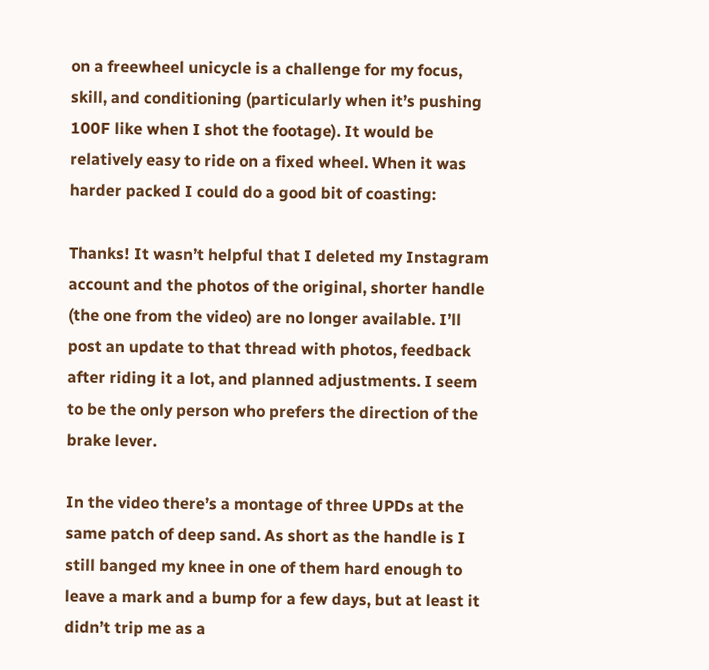on a freewheel unicycle is a challenge for my focus, skill, and conditioning (particularly when it’s pushing 100F like when I shot the footage). It would be relatively easy to ride on a fixed wheel. When it was harder packed I could do a good bit of coasting:

Thanks! It wasn’t helpful that I deleted my Instagram account and the photos of the original, shorter handle (the one from the video) are no longer available. I’ll post an update to that thread with photos, feedback after riding it a lot, and planned adjustments. I seem to be the only person who prefers the direction of the brake lever.

In the video there’s a montage of three UPDs at the same patch of deep sand. As short as the handle is I still banged my knee in one of them hard enough to leave a mark and a bump for a few days, but at least it didn’t trip me as a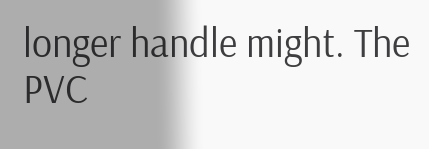longer handle might. The PVC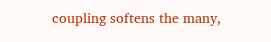coupling softens the many,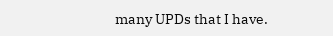many UPDs that I have.